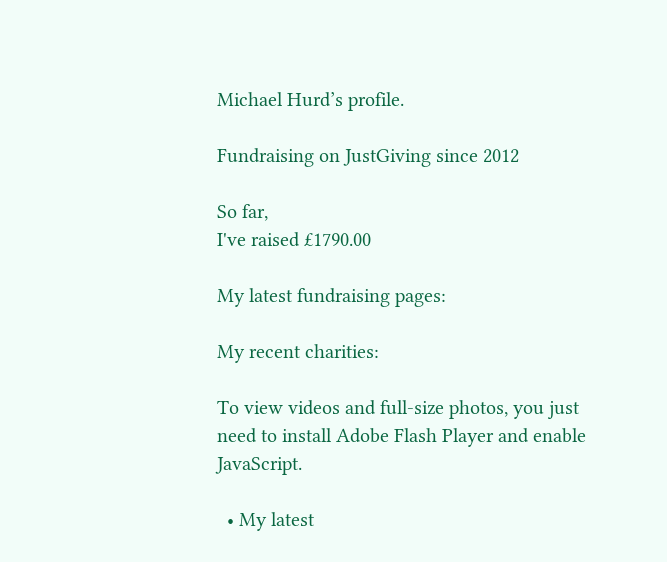Michael Hurd’s profile.

Fundraising on JustGiving since 2012

So far,
I've raised £1790.00

My latest fundraising pages:

My recent charities:

To view videos and full-size photos, you just need to install Adobe Flash Player and enable JavaScript.

  • My latest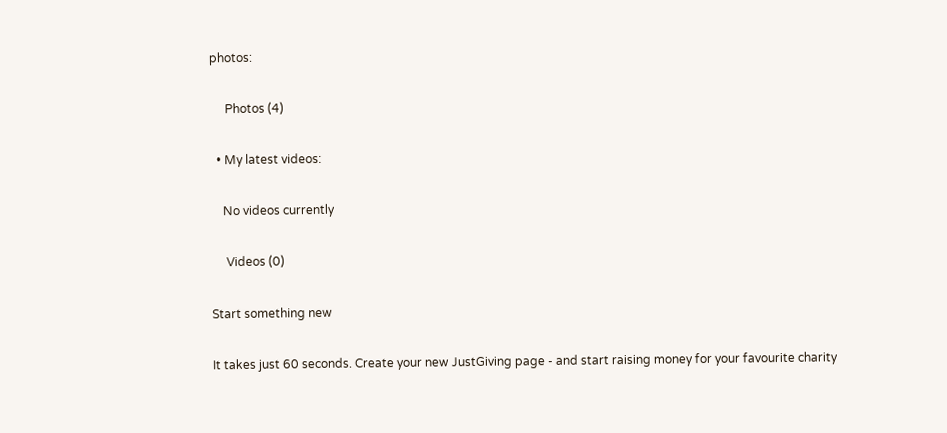photos:

     Photos (4)

  • My latest videos:

    No videos currently

     Videos (0)

Start something new

It takes just 60 seconds. Create your new JustGiving page - and start raising money for your favourite charity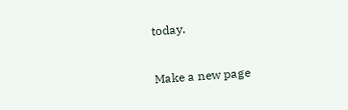today.

Make a new page